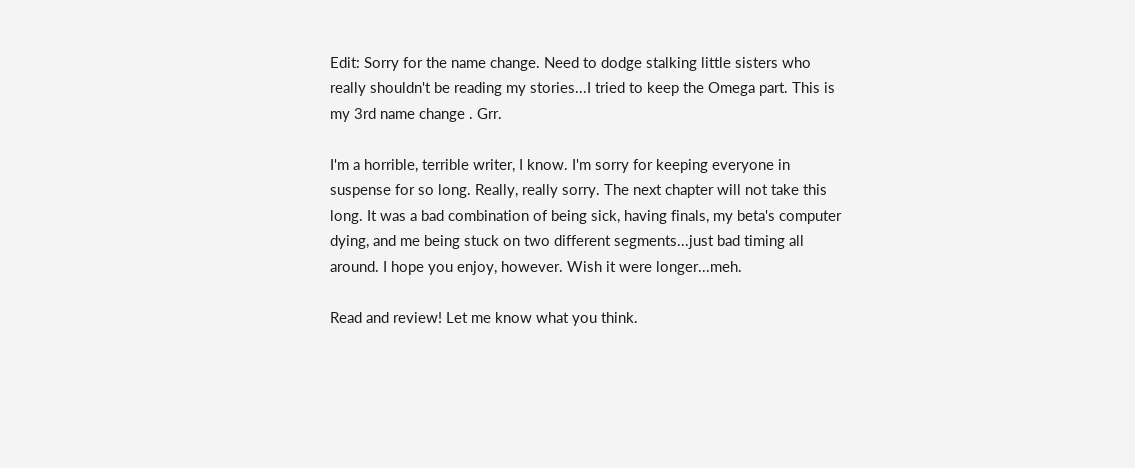Edit: Sorry for the name change. Need to dodge stalking little sisters who really shouldn't be reading my stories...I tried to keep the Omega part. This is my 3rd name change . Grr.

I'm a horrible, terrible writer, I know. I'm sorry for keeping everyone in suspense for so long. Really, really sorry. The next chapter will not take this long. It was a bad combination of being sick, having finals, my beta's computer dying, and me being stuck on two different segments...just bad timing all around. I hope you enjoy, however. Wish it were longer...meh.

Read and review! Let me know what you think.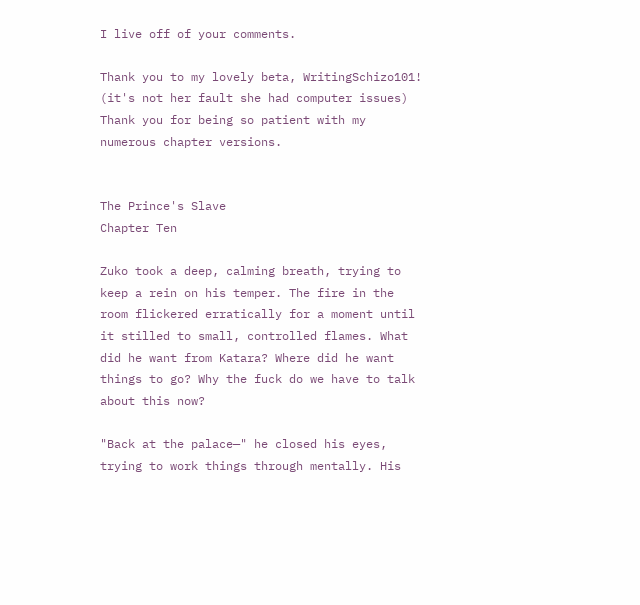I live off of your comments.

Thank you to my lovely beta, WritingSchizo101! (it's not her fault she had computer issues) Thank you for being so patient with my numerous chapter versions.


The Prince's Slave
Chapter Ten

Zuko took a deep, calming breath, trying to keep a rein on his temper. The fire in the room flickered erratically for a moment until it stilled to small, controlled flames. What did he want from Katara? Where did he want things to go? Why the fuck do we have to talk about this now?

"Back at the palace—" he closed his eyes, trying to work things through mentally. His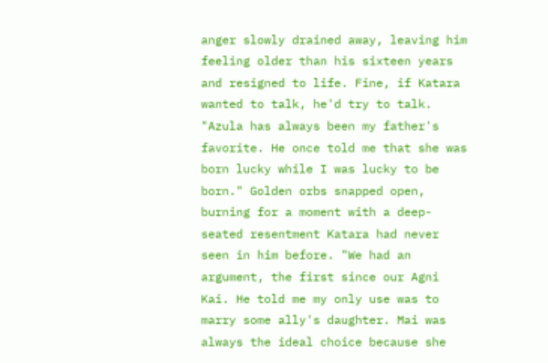anger slowly drained away, leaving him feeling older than his sixteen years and resigned to life. Fine, if Katara wanted to talk, he'd try to talk. "Azula has always been my father's favorite. He once told me that she was born lucky while I was lucky to be born." Golden orbs snapped open, burning for a moment with a deep-seated resentment Katara had never seen in him before. "We had an argument, the first since our Agni Kai. He told me my only use was to marry some ally's daughter. Mai was always the ideal choice because she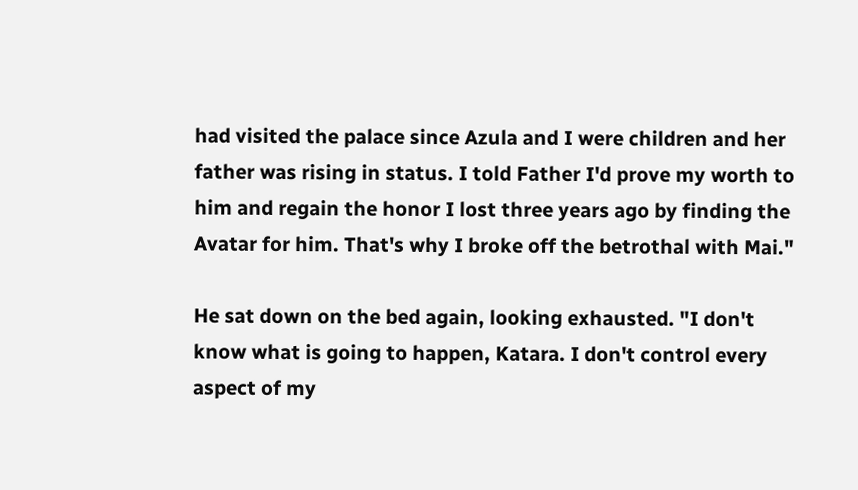had visited the palace since Azula and I were children and her father was rising in status. I told Father I'd prove my worth to him and regain the honor I lost three years ago by finding the Avatar for him. That's why I broke off the betrothal with Mai."

He sat down on the bed again, looking exhausted. "I don't know what is going to happen, Katara. I don't control every aspect of my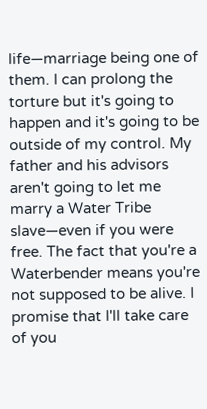life—marriage being one of them. I can prolong the torture but it's going to happen and it's going to be outside of my control. My father and his advisors aren't going to let me marry a Water Tribe slave—even if you were free. The fact that you're a Waterbender means you're not supposed to be alive. I promise that I'll take care of you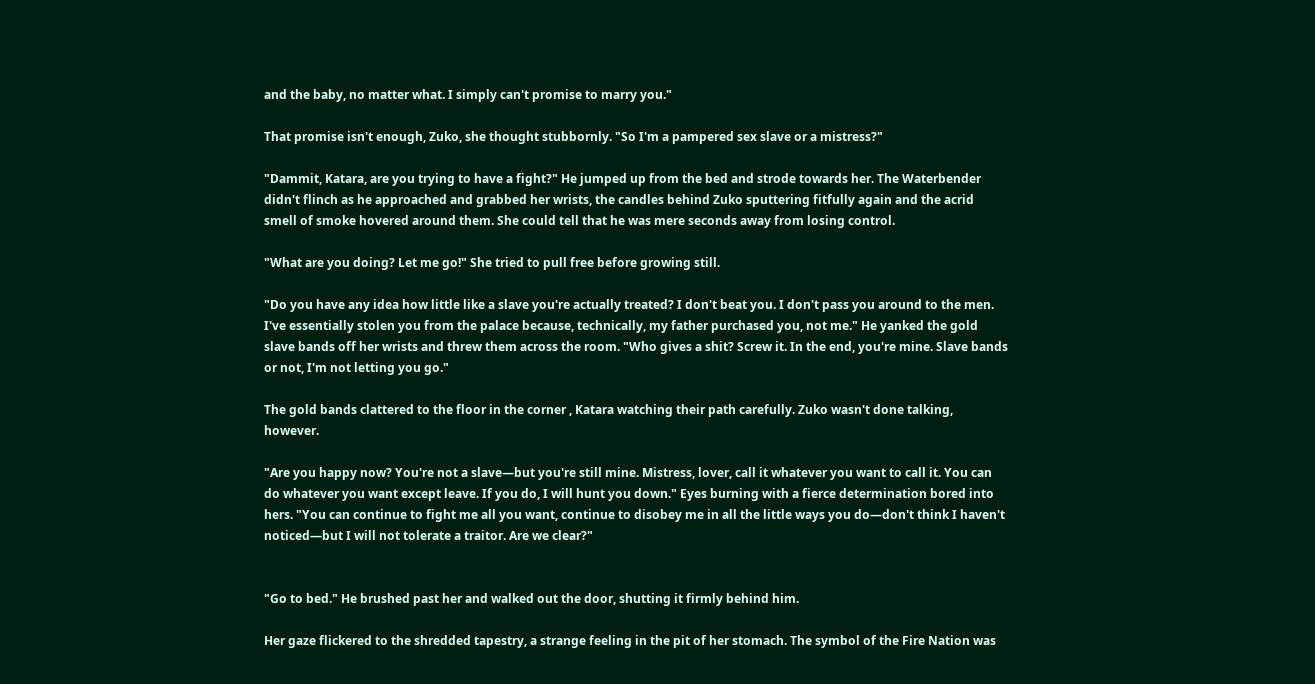and the baby, no matter what. I simply can't promise to marry you."

That promise isn't enough, Zuko, she thought stubbornly. "So I'm a pampered sex slave or a mistress?"

"Dammit, Katara, are you trying to have a fight?" He jumped up from the bed and strode towards her. The Waterbender didn't flinch as he approached and grabbed her wrists, the candles behind Zuko sputtering fitfully again and the acrid smell of smoke hovered around them. She could tell that he was mere seconds away from losing control.

"What are you doing? Let me go!" She tried to pull free before growing still.

"Do you have any idea how little like a slave you're actually treated? I don't beat you. I don't pass you around to the men. I've essentially stolen you from the palace because, technically, my father purchased you, not me." He yanked the gold slave bands off her wrists and threw them across the room. "Who gives a shit? Screw it. In the end, you're mine. Slave bands or not, I'm not letting you go."

The gold bands clattered to the floor in the corner , Katara watching their path carefully. Zuko wasn't done talking, however.

"Are you happy now? You're not a slave—but you're still mine. Mistress, lover, call it whatever you want to call it. You can do whatever you want except leave. If you do, I will hunt you down." Eyes burning with a fierce determination bored into hers. "You can continue to fight me all you want, continue to disobey me in all the little ways you do—don't think I haven't noticed—but I will not tolerate a traitor. Are we clear?"


"Go to bed." He brushed past her and walked out the door, shutting it firmly behind him.

Her gaze flickered to the shredded tapestry, a strange feeling in the pit of her stomach. The symbol of the Fire Nation was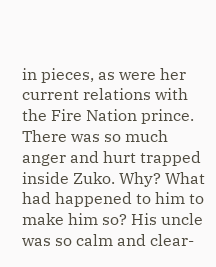in pieces, as were her current relations with the Fire Nation prince. There was so much anger and hurt trapped inside Zuko. Why? What had happened to him to make him so? His uncle was so calm and clear-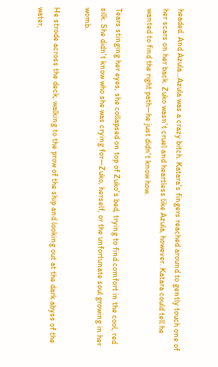headed. And Azula…Azula was a crazy bitch. Katara's fingers reached around to gently touch one of her scars on her back. Zuko wasn't cruel and heartless like Azula, however. Katara could tell he wanted to find the right path—he just didn't know how.

Tears stinging her eyes, she collapsed on top of Zuko's bed, trying to find comfort in the cool, red silk. She didn't know who she was crying for—Zuko, herself, or the unfortunate soul growing in her womb.

He strode across the deck, walking to the prow of the ship and looking out at the dark abyss of the water,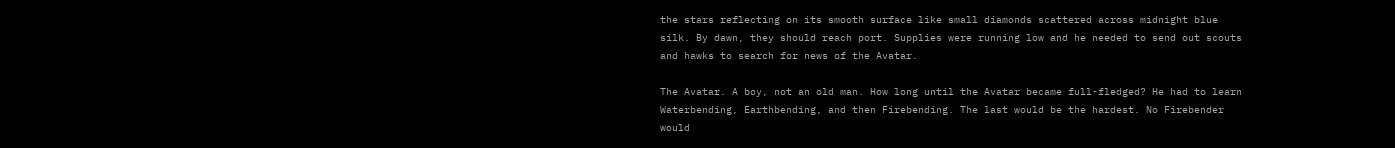the stars reflecting on its smooth surface like small diamonds scattered across midnight blue silk. By dawn, they should reach port. Supplies were running low and he needed to send out scouts and hawks to search for news of the Avatar.

The Avatar. A boy, not an old man. How long until the Avatar became full-fledged? He had to learn Waterbending, Earthbending, and then Firebending. The last would be the hardest. No Firebender would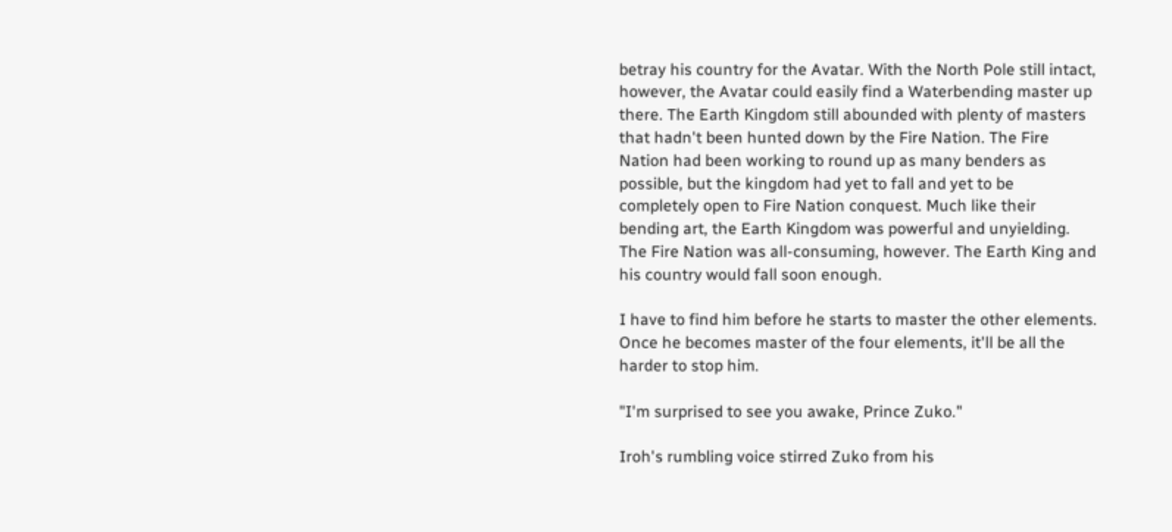betray his country for the Avatar. With the North Pole still intact, however, the Avatar could easily find a Waterbending master up there. The Earth Kingdom still abounded with plenty of masters that hadn't been hunted down by the Fire Nation. The Fire Nation had been working to round up as many benders as possible, but the kingdom had yet to fall and yet to be completely open to Fire Nation conquest. Much like their bending art, the Earth Kingdom was powerful and unyielding. The Fire Nation was all-consuming, however. The Earth King and his country would fall soon enough.

I have to find him before he starts to master the other elements. Once he becomes master of the four elements, it'll be all the harder to stop him.

"I'm surprised to see you awake, Prince Zuko."

Iroh's rumbling voice stirred Zuko from his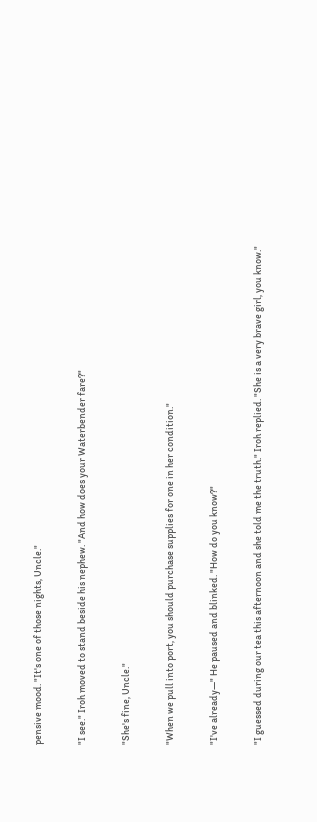pensive mood. "It's one of those nights, Uncle."

"I see." Iroh moved to stand beside his nephew. "And how does your Waterbender fare?"

"She's fine, Uncle."

"When we pull into port, you should purchase supplies for one in her condition."

"I've already—" He paused and blinked. "How do you know?"

"I guessed during our tea this afternoon and she told me the truth." Iroh replied. "She is a very brave girl, you know."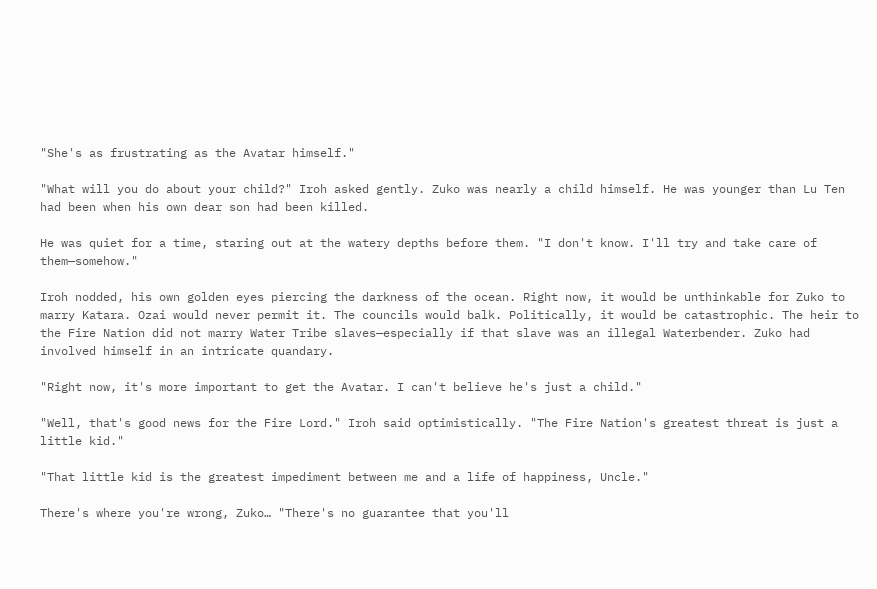"She's as frustrating as the Avatar himself."

"What will you do about your child?" Iroh asked gently. Zuko was nearly a child himself. He was younger than Lu Ten had been when his own dear son had been killed.

He was quiet for a time, staring out at the watery depths before them. "I don't know. I'll try and take care of them—somehow."

Iroh nodded, his own golden eyes piercing the darkness of the ocean. Right now, it would be unthinkable for Zuko to marry Katara. Ozai would never permit it. The councils would balk. Politically, it would be catastrophic. The heir to the Fire Nation did not marry Water Tribe slaves—especially if that slave was an illegal Waterbender. Zuko had involved himself in an intricate quandary.

"Right now, it's more important to get the Avatar. I can't believe he's just a child."

"Well, that's good news for the Fire Lord." Iroh said optimistically. "The Fire Nation's greatest threat is just a little kid."

"That little kid is the greatest impediment between me and a life of happiness, Uncle."

There's where you're wrong, Zuko… "There's no guarantee that you'll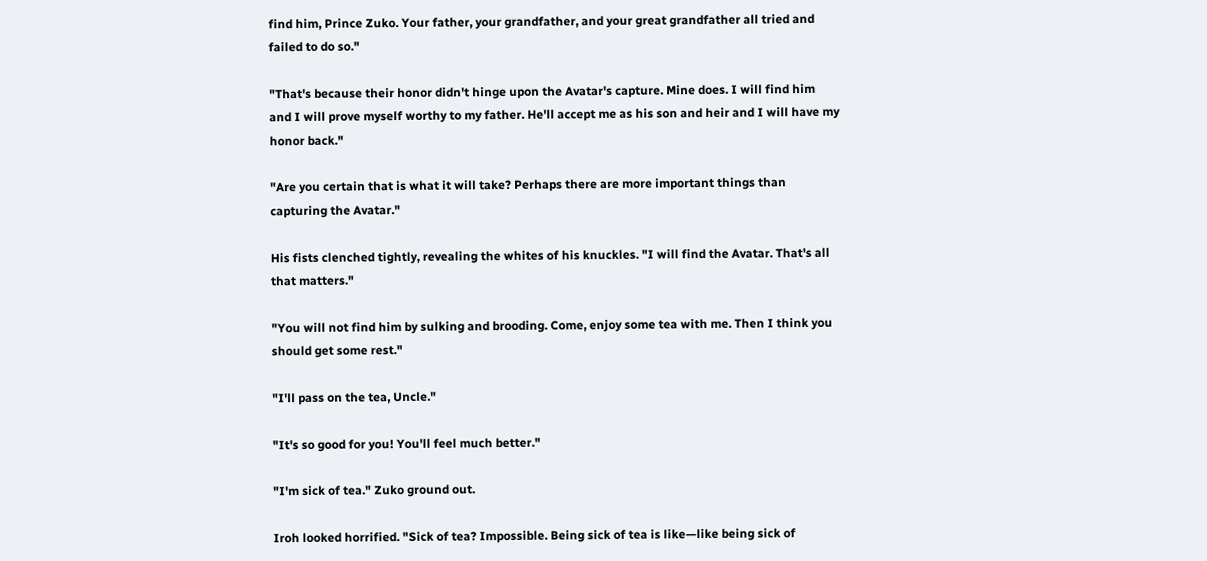find him, Prince Zuko. Your father, your grandfather, and your great grandfather all tried and failed to do so."

"That's because their honor didn't hinge upon the Avatar's capture. Mine does. I will find him and I will prove myself worthy to my father. He'll accept me as his son and heir and I will have my honor back."

"Are you certain that is what it will take? Perhaps there are more important things than capturing the Avatar."

His fists clenched tightly, revealing the whites of his knuckles. "I will find the Avatar. That's all that matters."

"You will not find him by sulking and brooding. Come, enjoy some tea with me. Then I think you should get some rest."

"I'll pass on the tea, Uncle."

"It's so good for you! You'll feel much better."

"I'm sick of tea." Zuko ground out.

Iroh looked horrified. "Sick of tea? Impossible. Being sick of tea is like—like being sick of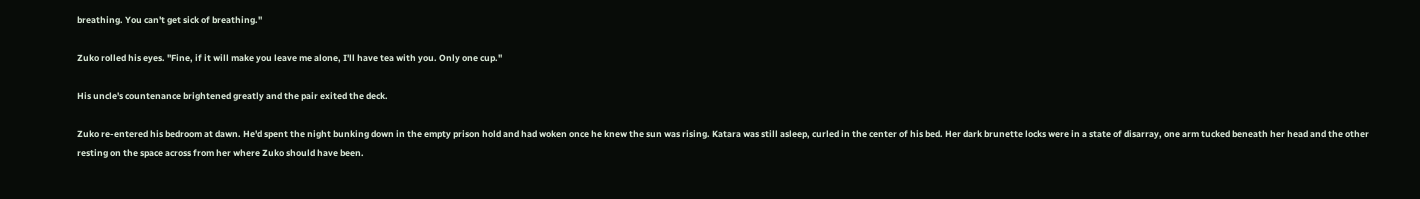breathing. You can't get sick of breathing."

Zuko rolled his eyes. "Fine, if it will make you leave me alone, I'll have tea with you. Only one cup."

His uncle's countenance brightened greatly and the pair exited the deck.

Zuko re-entered his bedroom at dawn. He'd spent the night bunking down in the empty prison hold and had woken once he knew the sun was rising. Katara was still asleep, curled in the center of his bed. Her dark brunette locks were in a state of disarray, one arm tucked beneath her head and the other resting on the space across from her where Zuko should have been.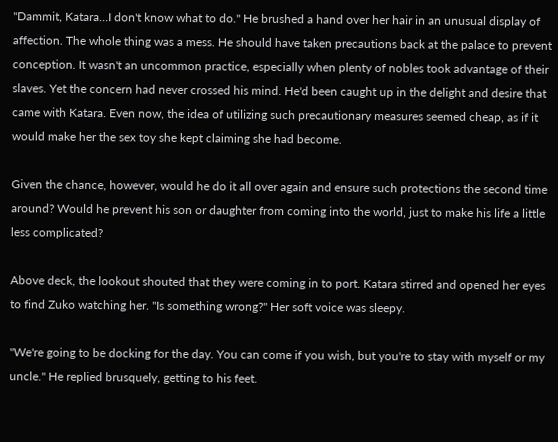"Dammit, Katara…I don't know what to do." He brushed a hand over her hair in an unusual display of affection. The whole thing was a mess. He should have taken precautions back at the palace to prevent conception. It wasn't an uncommon practice, especially when plenty of nobles took advantage of their slaves. Yet the concern had never crossed his mind. He'd been caught up in the delight and desire that came with Katara. Even now, the idea of utilizing such precautionary measures seemed cheap, as if it would make her the sex toy she kept claiming she had become.

Given the chance, however, would he do it all over again and ensure such protections the second time around? Would he prevent his son or daughter from coming into the world, just to make his life a little less complicated?

Above deck, the lookout shouted that they were coming in to port. Katara stirred and opened her eyes to find Zuko watching her. "Is something wrong?" Her soft voice was sleepy.

"We're going to be docking for the day. You can come if you wish, but you're to stay with myself or my uncle." He replied brusquely, getting to his feet.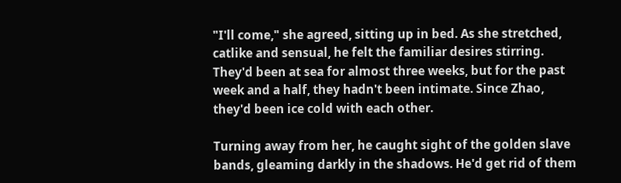"I'll come," she agreed, sitting up in bed. As she stretched, catlike and sensual, he felt the familiar desires stirring. They'd been at sea for almost three weeks, but for the past week and a half, they hadn't been intimate. Since Zhao, they'd been ice cold with each other.

Turning away from her, he caught sight of the golden slave bands, gleaming darkly in the shadows. He'd get rid of them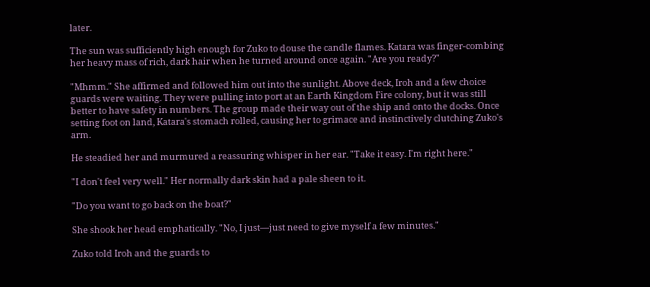later.

The sun was sufficiently high enough for Zuko to douse the candle flames. Katara was finger-combing her heavy mass of rich, dark hair when he turned around once again. "Are you ready?"

"Mhmm." She affirmed and followed him out into the sunlight. Above deck, Iroh and a few choice guards were waiting. They were pulling into port at an Earth Kingdom Fire colony, but it was still better to have safety in numbers. The group made their way out of the ship and onto the docks. Once setting foot on land, Katara's stomach rolled, causing her to grimace and instinctively clutching Zuko's arm.

He steadied her and murmured a reassuring whisper in her ear. "Take it easy. I'm right here."

"I don't feel very well." Her normally dark skin had a pale sheen to it.

"Do you want to go back on the boat?"

She shook her head emphatically. "No, I just—just need to give myself a few minutes."

Zuko told Iroh and the guards to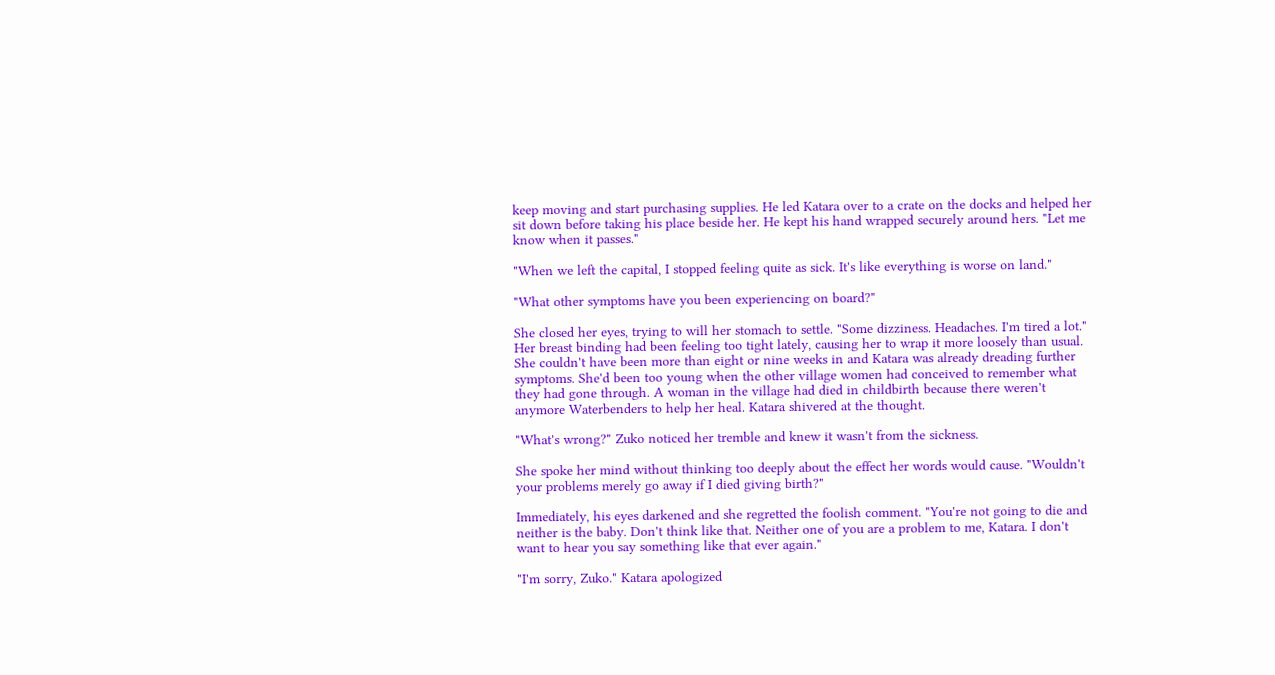keep moving and start purchasing supplies. He led Katara over to a crate on the docks and helped her sit down before taking his place beside her. He kept his hand wrapped securely around hers. "Let me know when it passes."

"When we left the capital, I stopped feeling quite as sick. It's like everything is worse on land."

"What other symptoms have you been experiencing on board?"

She closed her eyes, trying to will her stomach to settle. "Some dizziness. Headaches. I'm tired a lot." Her breast binding had been feeling too tight lately, causing her to wrap it more loosely than usual. She couldn't have been more than eight or nine weeks in and Katara was already dreading further symptoms. She'd been too young when the other village women had conceived to remember what they had gone through. A woman in the village had died in childbirth because there weren't anymore Waterbenders to help her heal. Katara shivered at the thought.

"What's wrong?" Zuko noticed her tremble and knew it wasn't from the sickness.

She spoke her mind without thinking too deeply about the effect her words would cause. "Wouldn't your problems merely go away if I died giving birth?"

Immediately, his eyes darkened and she regretted the foolish comment. "You're not going to die and neither is the baby. Don't think like that. Neither one of you are a problem to me, Katara. I don't want to hear you say something like that ever again."

"I'm sorry, Zuko." Katara apologized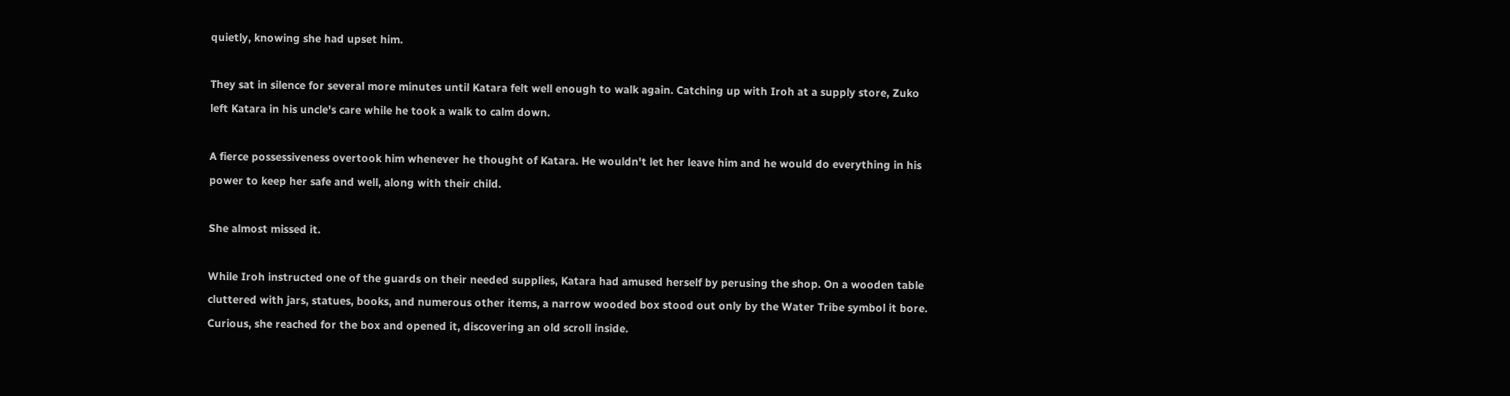quietly, knowing she had upset him.

They sat in silence for several more minutes until Katara felt well enough to walk again. Catching up with Iroh at a supply store, Zuko left Katara in his uncle's care while he took a walk to calm down.

A fierce possessiveness overtook him whenever he thought of Katara. He wouldn't let her leave him and he would do everything in his power to keep her safe and well, along with their child.

She almost missed it.

While Iroh instructed one of the guards on their needed supplies, Katara had amused herself by perusing the shop. On a wooden table cluttered with jars, statues, books, and numerous other items, a narrow wooded box stood out only by the Water Tribe symbol it bore. Curious, she reached for the box and opened it, discovering an old scroll inside.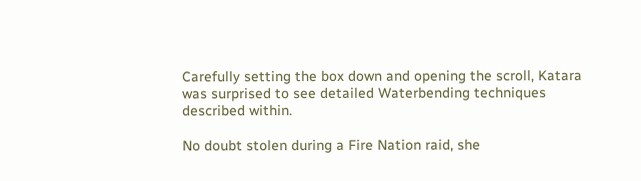Carefully setting the box down and opening the scroll, Katara was surprised to see detailed Waterbending techniques described within.

No doubt stolen during a Fire Nation raid, she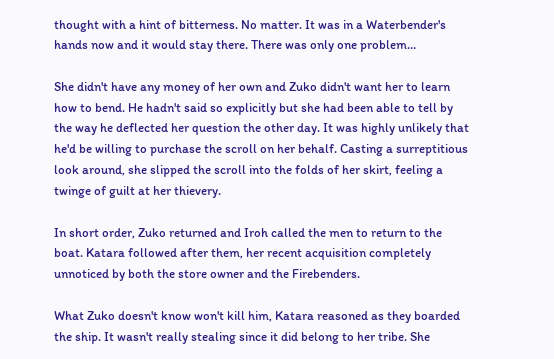thought with a hint of bitterness. No matter. It was in a Waterbender's hands now and it would stay there. There was only one problem…

She didn't have any money of her own and Zuko didn't want her to learn how to bend. He hadn't said so explicitly but she had been able to tell by the way he deflected her question the other day. It was highly unlikely that he'd be willing to purchase the scroll on her behalf. Casting a surreptitious look around, she slipped the scroll into the folds of her skirt, feeling a twinge of guilt at her thievery.

In short order, Zuko returned and Iroh called the men to return to the boat. Katara followed after them, her recent acquisition completely unnoticed by both the store owner and the Firebenders.

What Zuko doesn't know won't kill him, Katara reasoned as they boarded the ship. It wasn't really stealing since it did belong to her tribe. She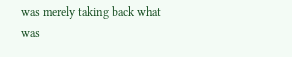was merely taking back what was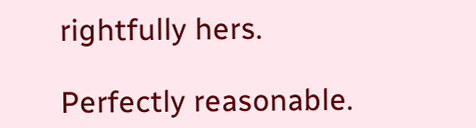rightfully hers.

Perfectly reasonable.